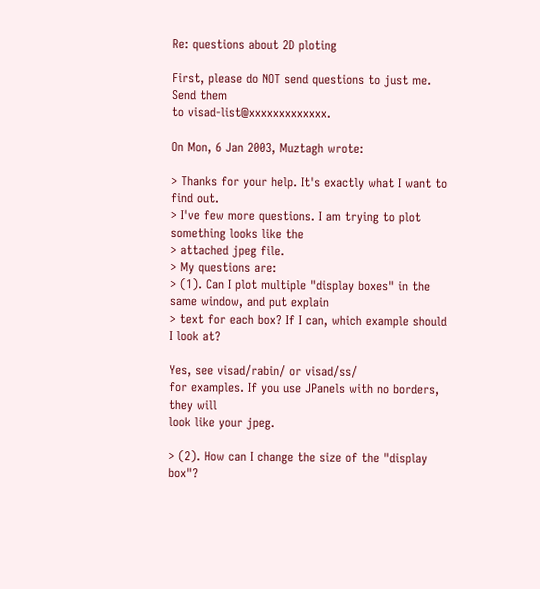Re: questions about 2D ploting

First, please do NOT send questions to just me. Send them
to visad-list@xxxxxxxxxxxxx.

On Mon, 6 Jan 2003, Muztagh wrote:

> Thanks for your help. It's exactly what I want to find out.
> I've few more questions. I am trying to plot something looks like the
> attached jpeg file.
> My questions are:
> (1). Can I plot multiple "display boxes" in the same window, and put explain
> text for each box? If I can, which example should I look at?

Yes, see visad/rabin/ or visad/ss/
for examples. If you use JPanels with no borders, they will
look like your jpeg.

> (2). How can I change the size of the "display box"?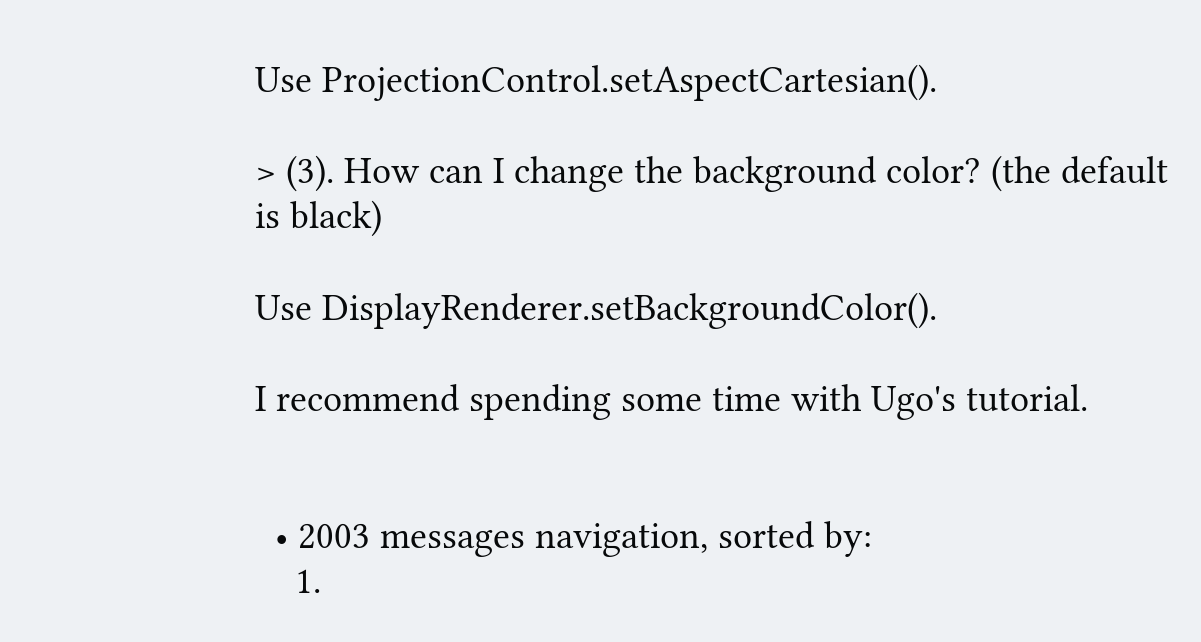Use ProjectionControl.setAspectCartesian().

> (3). How can I change the background color? (the default is black)

Use DisplayRenderer.setBackgroundColor().

I recommend spending some time with Ugo's tutorial.


  • 2003 messages navigation, sorted by:
    1.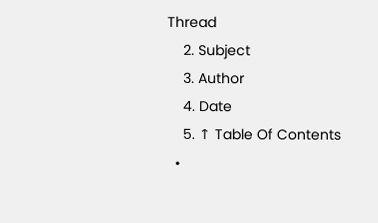Thread
    2. Subject
    3. Author
    4. Date
    5. ↑ Table Of Contents
  •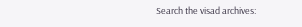Search the visad archives: